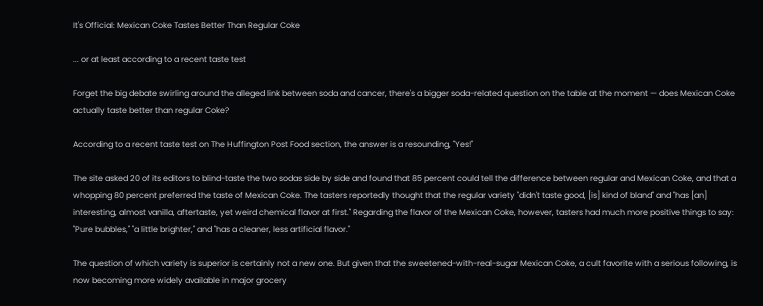It's Official: Mexican Coke Tastes Better Than Regular Coke

... or at least according to a recent taste test

Forget the big debate swirling around the alleged link between soda and cancer, there's a bigger soda-related question on the table at the moment — does Mexican Coke actually taste better than regular Coke?

According to a recent taste test on The Huffington Post Food section, the answer is a resounding, "Yes!"

The site asked 20 of its editors to blind-taste the two sodas side by side and found that 85 percent could tell the difference between regular and Mexican Coke, and that a whopping 80 percent preferred the taste of Mexican Coke. The tasters reportedly thought that the regular variety "didn't taste good, [is] kind of bland" and "has [an] interesting, almost vanilla, aftertaste, yet weird chemical flavor at first." Regarding the flavor of the Mexican Coke, however, tasters had much more positive things to say: "Pure bubbles," "a little brighter," and "has a cleaner, less artificial flavor."

The question of which variety is superior is certainly not a new one. But given that the sweetened-with-real-sugar Mexican Coke, a cult favorite with a serious following, is now becoming more widely available in major grocery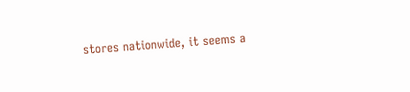stores nationwide, it seems a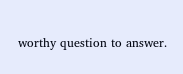worthy question to answer.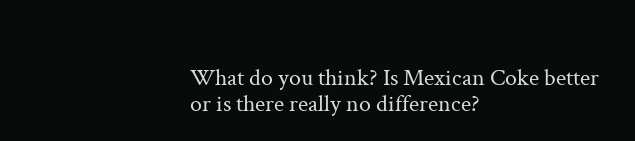What do you think? Is Mexican Coke better or is there really no difference?